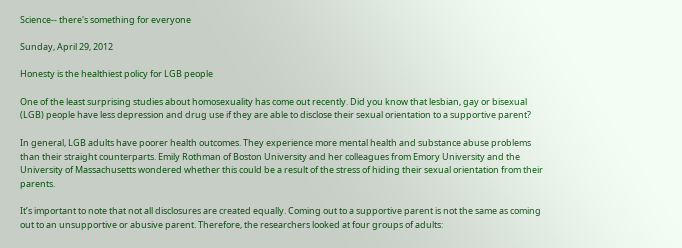Science-- there's something for everyone

Sunday, April 29, 2012

Honesty is the healthiest policy for LGB people

One of the least surprising studies about homosexuality has come out recently. Did you know that lesbian, gay or bisexual (LGB) people have less depression and drug use if they are able to disclose their sexual orientation to a supportive parent?

In general, LGB adults have poorer health outcomes. They experience more mental health and substance abuse problems than their straight counterparts. Emily Rothman of Boston University and her colleagues from Emory University and the University of Massachusetts wondered whether this could be a result of the stress of hiding their sexual orientation from their parents.

It’s important to note that not all disclosures are created equally. Coming out to a supportive parent is not the same as coming out to an unsupportive or abusive parent. Therefore, the researchers looked at four groups of adults: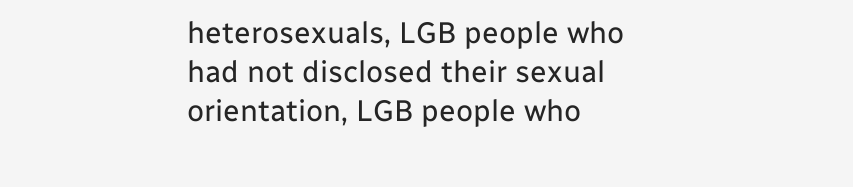heterosexuals, LGB people who had not disclosed their sexual orientation, LGB people who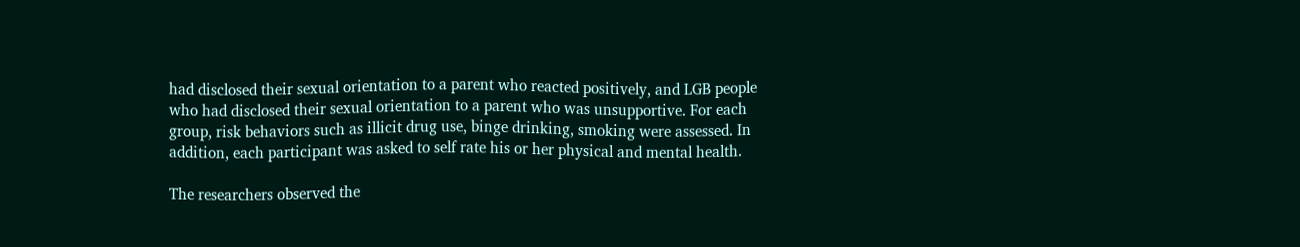had disclosed their sexual orientation to a parent who reacted positively, and LGB people who had disclosed their sexual orientation to a parent who was unsupportive. For each group, risk behaviors such as illicit drug use, binge drinking, smoking were assessed. In addition, each participant was asked to self rate his or her physical and mental health.

The researchers observed the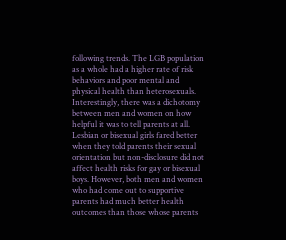following trends. The LGB population as a whole had a higher rate of risk behaviors and poor mental and physical health than heterosexuals. Interestingly, there was a dichotomy between men and women on how helpful it was to tell parents at all. Lesbian or bisexual girls fared better when they told parents their sexual orientation but non-disclosure did not affect health risks for gay or bisexual boys. However, both men and women who had come out to supportive parents had much better health outcomes than those whose parents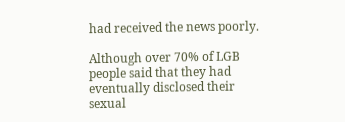had received the news poorly.

Although over 70% of LGB people said that they had eventually disclosed their sexual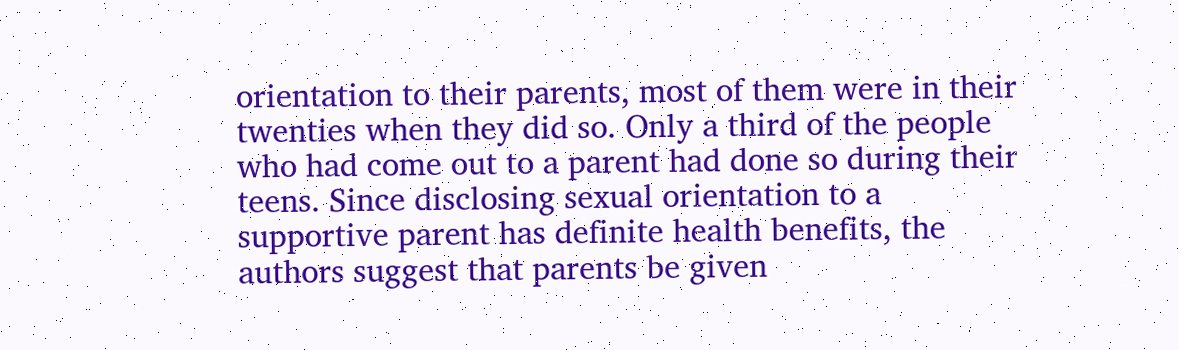orientation to their parents, most of them were in their twenties when they did so. Only a third of the people who had come out to a parent had done so during their teens. Since disclosing sexual orientation to a supportive parent has definite health benefits, the authors suggest that parents be given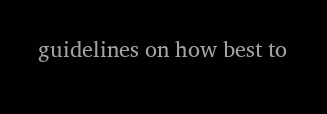guidelines on how best to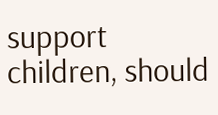support children, should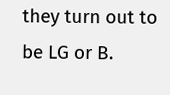they turn out to be LG or B.